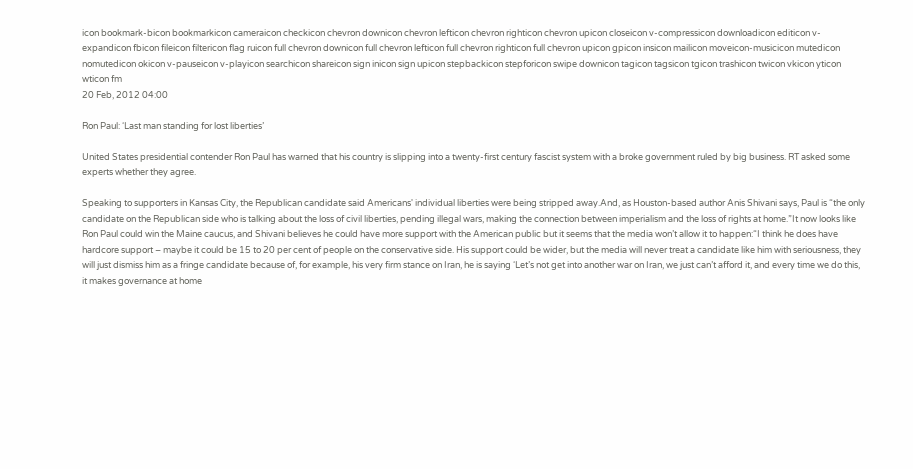icon bookmark-bicon bookmarkicon cameraicon checkicon chevron downicon chevron lefticon chevron righticon chevron upicon closeicon v-compressicon downloadicon editicon v-expandicon fbicon fileicon filtericon flag ruicon full chevron downicon full chevron lefticon full chevron righticon full chevron upicon gpicon insicon mailicon moveicon-musicicon mutedicon nomutedicon okicon v-pauseicon v-playicon searchicon shareicon sign inicon sign upicon stepbackicon stepforicon swipe downicon tagicon tagsicon tgicon trashicon twicon vkicon yticon wticon fm
20 Feb, 2012 04:00

Ron Paul: ‘Last man standing for lost liberties’

United States presidential contender Ron Paul has warned that his country is slipping into a twenty-first century fascist system with a broke government ruled by big business. RT asked some experts whether they agree.

Speaking to supporters in Kansas City, the Republican candidate said Americans' individual liberties were being stripped away.And, as Houston-based author Anis Shivani says, Paul is “the only candidate on the Republican side who is talking about the loss of civil liberties, pending illegal wars, making the connection between imperialism and the loss of rights at home.”It now looks like Ron Paul could win the Maine caucus, and Shivani believes he could have more support with the American public but it seems that the media won’t allow it to happen:“I think he does have hardcore support – maybe it could be 15 to 20 per cent of people on the conservative side. His support could be wider, but the media will never treat a candidate like him with seriousness, they will just dismiss him as a fringe candidate because of, for example, his very firm stance on Iran, he is saying ‘Let’s not get into another war on Iran, we just can’t afford it, and every time we do this, it makes governance at home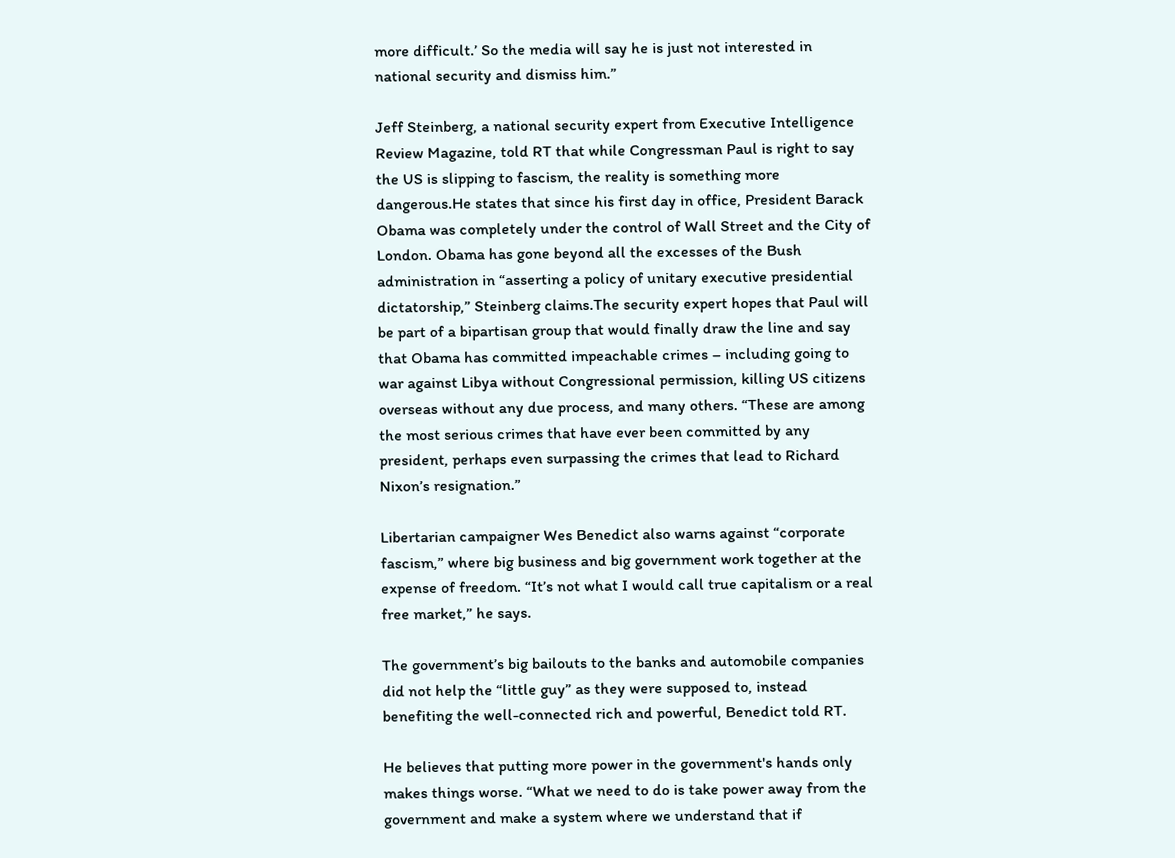more difficult.’ So the media will say he is just not interested in national security and dismiss him.”

Jeff Steinberg, a national security expert from Executive Intelligence Review Magazine, told RT that while Congressman Paul is right to say the US is slipping to fascism, the reality is something more dangerous.He states that since his first day in office, President Barack Obama was completely under the control of Wall Street and the City of London. Obama has gone beyond all the excesses of the Bush administration in “asserting a policy of unitary executive presidential dictatorship,” Steinberg claims.The security expert hopes that Paul will be part of a bipartisan group that would finally draw the line and say that Obama has committed impeachable crimes – including going to war against Libya without Congressional permission, killing US citizens overseas without any due process, and many others. “These are among the most serious crimes that have ever been committed by any president, perhaps even surpassing the crimes that lead to Richard Nixon’s resignation.”

Libertarian campaigner Wes Benedict also warns against “corporate fascism,” where big business and big government work together at the expense of freedom. “It’s not what I would call true capitalism or a real free market,” he says.

The government’s big bailouts to the banks and automobile companies did not help the “little guy” as they were supposed to, instead benefiting the well-connected rich and powerful, Benedict told RT.

He believes that putting more power in the government's hands only makes things worse. “What we need to do is take power away from the government and make a system where we understand that if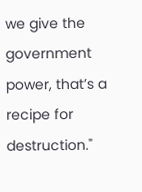we give the government power, that’s a recipe for destruction."